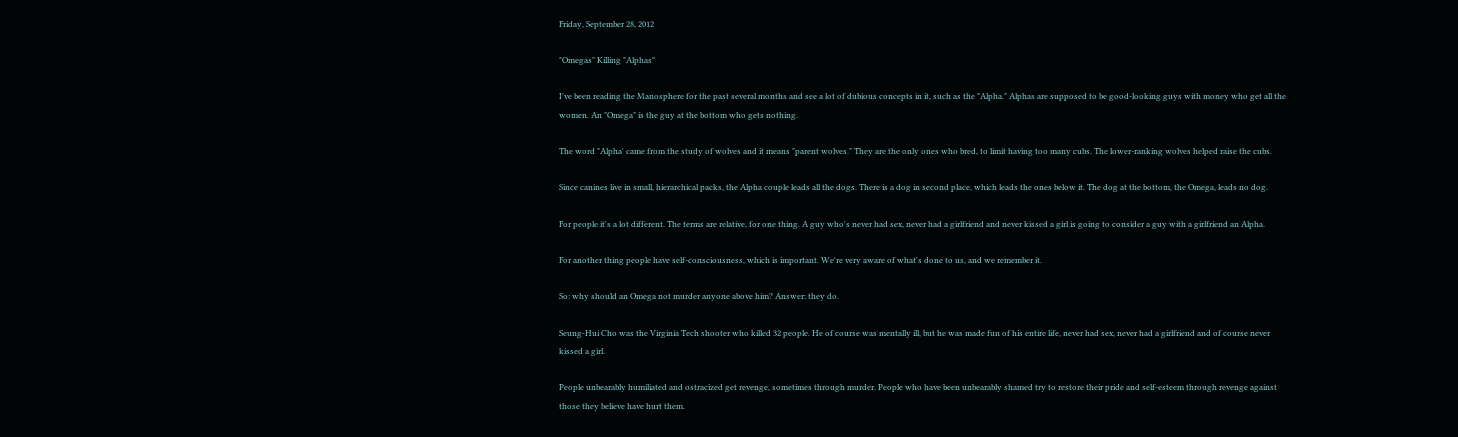Friday, September 28, 2012

"Omegas" Killing "Alphas"

I've been reading the Manosphere for the past several months and see a lot of dubious concepts in it, such as the "Alpha." Alphas are supposed to be good-looking guys with money who get all the women. An "Omega" is the guy at the bottom who gets nothing.

The word "Alpha' came from the study of wolves and it means "parent wolves." They are the only ones who bred, to limit having too many cubs. The lower-ranking wolves helped raise the cubs.

Since canines live in small, hierarchical packs, the Alpha couple leads all the dogs. There is a dog in second place, which leads the ones below it. The dog at the bottom, the Omega, leads no dog.

For people it's a lot different. The terms are relative, for one thing. A guy who's never had sex, never had a girlfriend and never kissed a girl is going to consider a guy with a girlfriend an Alpha.

For another thing people have self-consciousness, which is important. We're very aware of what's done to us, and we remember it.

So: why should an Omega not murder anyone above him? Answer: they do.

Seung-Hui Cho was the Virginia Tech shooter who killed 32 people. He of course was mentally ill, but he was made fun of his entire life, never had sex, never had a girlfriend and of course never kissed a girl.

People unbearably humiliated and ostracized get revenge, sometimes through murder. People who have been unbearably shamed try to restore their pride and self-esteem through revenge against those they believe have hurt them.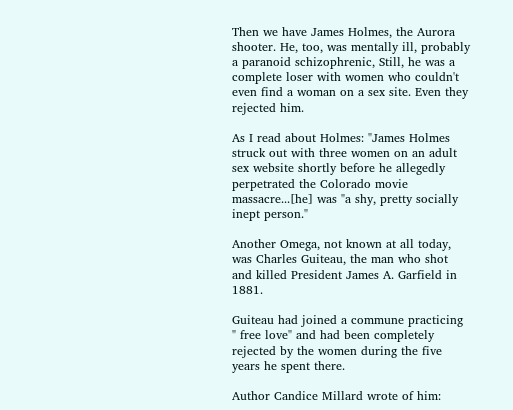Then we have James Holmes, the Aurora shooter. He, too, was mentally ill, probably a paranoid schizophrenic, Still, he was a complete loser with women who couldn't even find a woman on a sex site. Even they rejected him.

As I read about Holmes: "James Holmes struck out with three women on an adult sex website shortly before he allegedly perpetrated the Colorado movie massacre...[he] was "a shy, pretty socially inept person."

Another Omega, not known at all today, was Charles Guiteau, the man who shot and killed President James A. Garfield in 1881.

Guiteau had joined a commune practicing " free love" and had been completely rejected by the women during the five years he spent there.

Author Candice Millard wrote of him: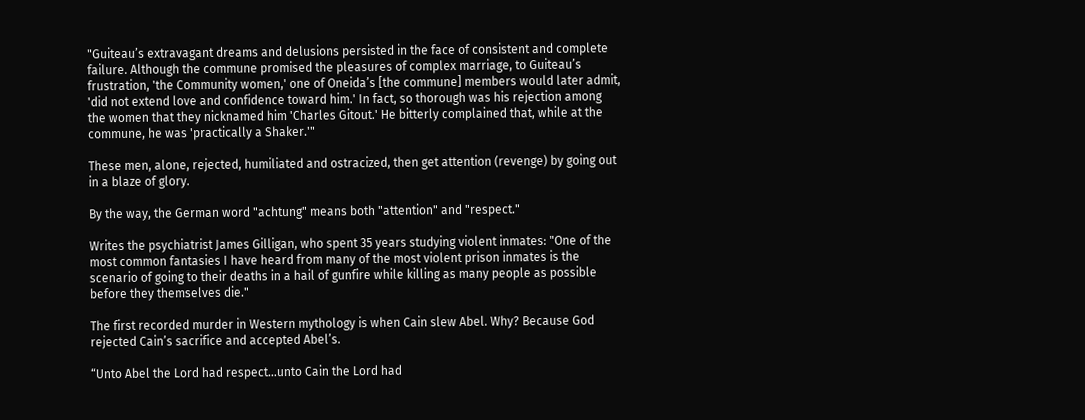"Guiteau’s extravagant dreams and delusions persisted in the face of consistent and complete failure. Although the commune promised the pleasures of complex marriage, to Guiteau’s frustration, 'the Community women,' one of Oneida’s [the commune] members would later admit, 'did not extend love and confidence toward him.' In fact, so thorough was his rejection among the women that they nicknamed him 'Charles Gitout.' He bitterly complained that, while at the commune, he was 'practically a Shaker.'"

These men, alone, rejected, humiliated and ostracized, then get attention (revenge) by going out in a blaze of glory.

By the way, the German word "achtung" means both "attention" and "respect."

Writes the psychiatrist James Gilligan, who spent 35 years studying violent inmates: "One of the most common fantasies I have heard from many of the most violent prison inmates is the scenario of going to their deaths in a hail of gunfire while killing as many people as possible before they themselves die."

The first recorded murder in Western mythology is when Cain slew Abel. Why? Because God rejected Cain’s sacrifice and accepted Abel’s.

“Unto Abel the Lord had respect…unto Cain the Lord had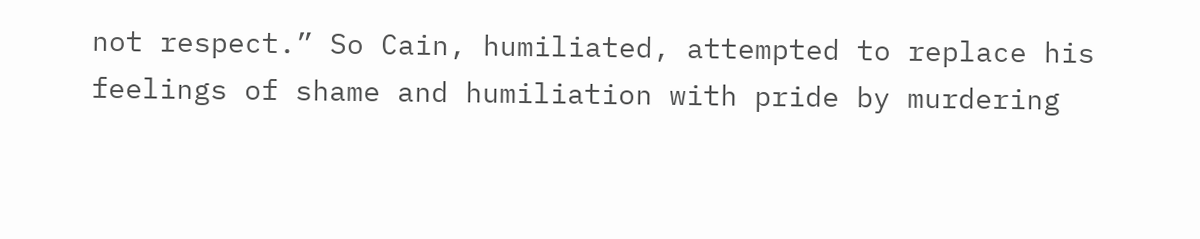not respect.” So Cain, humiliated, attempted to replace his feelings of shame and humiliation with pride by murdering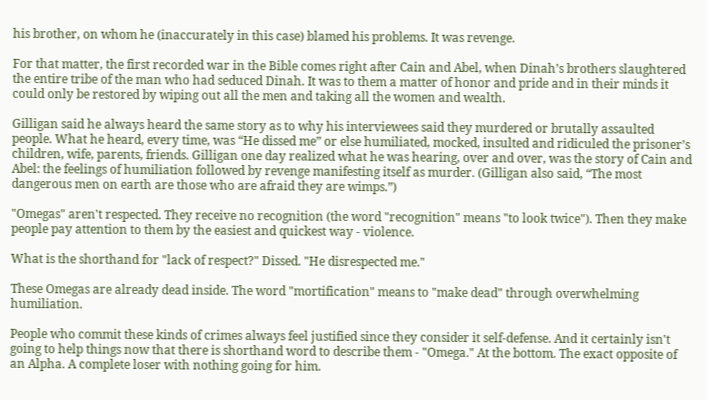his brother, on whom he (inaccurately in this case) blamed his problems. It was revenge.

For that matter, the first recorded war in the Bible comes right after Cain and Abel, when Dinah’s brothers slaughtered the entire tribe of the man who had seduced Dinah. It was to them a matter of honor and pride and in their minds it could only be restored by wiping out all the men and taking all the women and wealth.

Gilligan said he always heard the same story as to why his interviewees said they murdered or brutally assaulted people. What he heard, every time, was “He dissed me” or else humiliated, mocked, insulted and ridiculed the prisoner’s children, wife, parents, friends. Gilligan one day realized what he was hearing, over and over, was the story of Cain and Abel: the feelings of humiliation followed by revenge manifesting itself as murder. (Gilligan also said, “The most dangerous men on earth are those who are afraid they are wimps.”)

"Omegas" aren't respected. They receive no recognition (the word "recognition" means "to look twice"). Then they make people pay attention to them by the easiest and quickest way - violence.

What is the shorthand for "lack of respect?" Dissed. "He disrespected me."

These Omegas are already dead inside. The word "mortification" means to "make dead" through overwhelming humiliation.

People who commit these kinds of crimes always feel justified since they consider it self-defense. And it certainly isn't going to help things now that there is shorthand word to describe them - "Omega." At the bottom. The exact opposite of an Alpha. A complete loser with nothing going for him.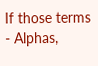If those terms - Alphas,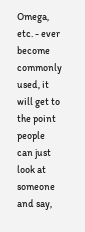Omega, etc. - ever become commonly used, it will get to the point people can just look at someone and say,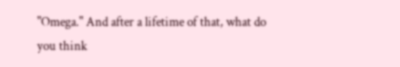"Omega." And after a lifetime of that, what do you think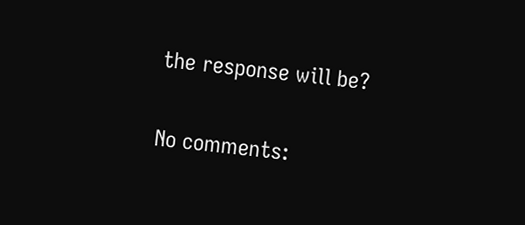the response will be?

No comments: